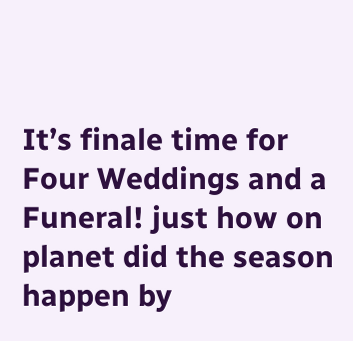It’s finale time for Four Weddings and a Funeral! just how on planet did the season happen by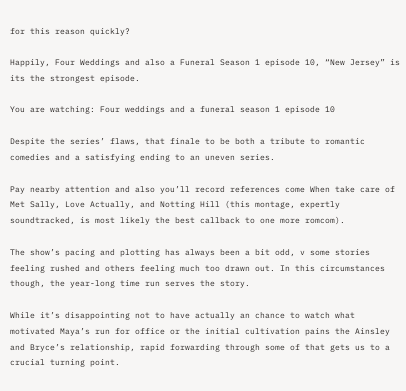for this reason quickly?

Happily, Four Weddings and also a Funeral Season 1 episode 10, “New Jersey” is its the strongest episode.

You are watching: Four weddings and a funeral season 1 episode 10

Despite the series’ flaws, that finale to be both a tribute to romantic comedies and a satisfying ending to an uneven series.

Pay nearby attention and also you’ll record references come When take care of Met Sally, Love Actually, and Notting Hill (this montage, expertly soundtracked, is most likely the best callback to one more romcom).

The show’s pacing and plotting has always been a bit odd, v some stories feeling rushed and others feeling much too drawn out. In this circumstances though, the year-long time run serves the story.

While it’s disappointing not to have actually an chance to watch what motivated Maya’s run for office or the initial cultivation pains the Ainsley and Bryce’s relationship, rapid forwarding through some of that gets us to a crucial turning point.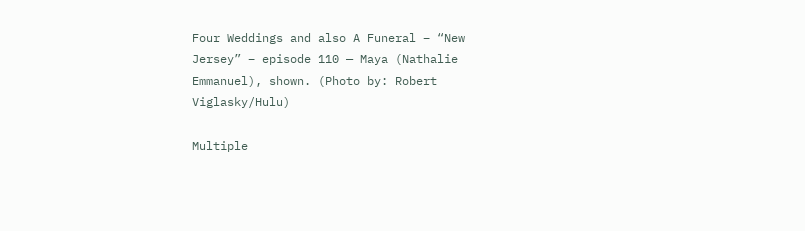Four Weddings and also A Funeral – “New Jersey” – episode 110 — Maya (Nathalie Emmanuel), shown. (Photo by: Robert Viglasky/Hulu)

Multiple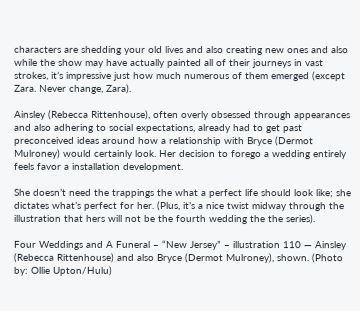characters are shedding your old lives and also creating new ones and also while the show may have actually painted all of their journeys in vast strokes, it’s impressive just how much numerous of them emerged (except Zara. Never change, Zara).

Ainsley (Rebecca Rittenhouse), often overly obsessed through appearances and also adhering to social expectations, already had to get past preconceived ideas around how a relationship with Bryce (Dermot Mulroney) would certainly look. Her decision to forego a wedding entirely feels favor a installation development.

She doesn’t need the trappings the what a perfect life should look like; she dictates what’s perfect for her. (Plus, it’s a nice twist midway through the illustration that hers will not be the fourth wedding the the series).

Four Weddings and A Funeral – “New Jersey” – illustration 110 — Ainsley (Rebecca Rittenhouse) and also Bryce (Dermot Mulroney), shown. (Photo by: Ollie Upton/Hulu)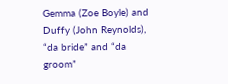Gemma (Zoe Boyle) and Duffy (John Reynolds), “da bride” and “da groom”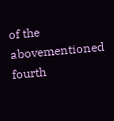of the abovementioned fourth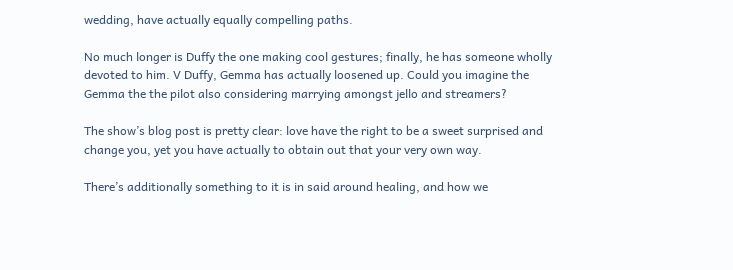wedding, have actually equally compelling paths.

No much longer is Duffy the one making cool gestures; finally, he has someone wholly devoted to him. V Duffy, Gemma has actually loosened up. Could you imagine the Gemma the the pilot also considering marrying amongst jello and streamers?

The show’s blog post is pretty clear: love have the right to be a sweet surprised and change you, yet you have actually to obtain out that your very own way.

There’s additionally something to it is in said around healing, and how we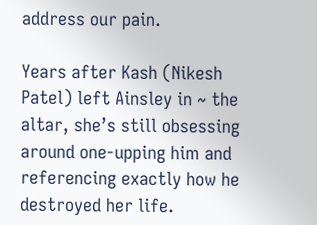address our pain.

Years after Kash (Nikesh Patel) left Ainsley in ~ the altar, she’s still obsessing around one-upping him and referencing exactly how he destroyed her life.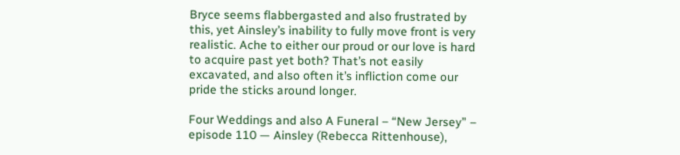Bryce seems flabbergasted and also frustrated by this, yet Ainsley’s inability to fully move front is very realistic. Ache to either our proud or our love is hard to acquire past yet both? That’s not easily excavated, and also often it’s infliction come our pride the sticks around longer.

Four Weddings and also A Funeral – “New Jersey” – episode 110 — Ainsley (Rebecca Rittenhouse),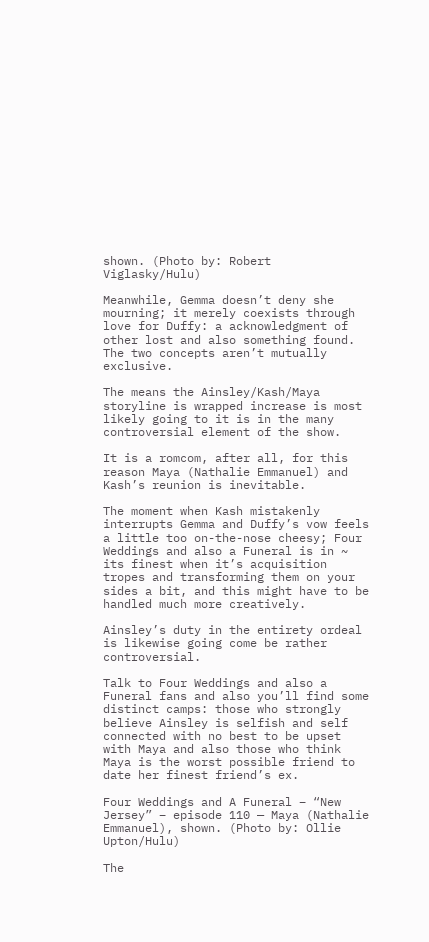shown. (Photo by: Robert Viglasky/Hulu)

Meanwhile, Gemma doesn’t deny she mourning; it merely coexists through love for Duffy: a acknowledgment of other lost and also something found. The two concepts aren’t mutually exclusive.

The means the Ainsley/Kash/Maya storyline is wrapped increase is most likely going to it is in the many controversial element of the show.

It is a romcom, after all, for this reason Maya (Nathalie Emmanuel) and Kash’s reunion is inevitable.

The moment when Kash mistakenly interrupts Gemma and Duffy’s vow feels a little too on-the-nose cheesy; Four Weddings and also a Funeral is in ~ its finest when it’s acquisition tropes and transforming them on your sides a bit, and this might have to be handled much more creatively.

Ainsley’s duty in the entirety ordeal is likewise going come be rather controversial.

Talk to Four Weddings and also a Funeral fans and also you’ll find some distinct camps: those who strongly believe Ainsley is selfish and self connected with no best to be upset with Maya and also those who think Maya is the worst possible friend to date her finest friend’s ex.

Four Weddings and A Funeral – “New Jersey” – episode 110 — Maya (Nathalie Emmanuel), shown. (Photo by: Ollie Upton/Hulu)

The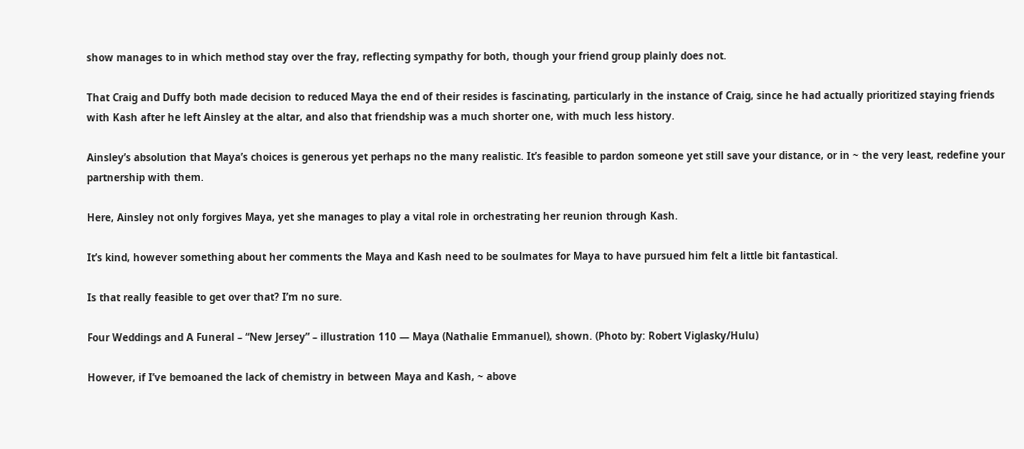show manages to in which method stay over the fray, reflecting sympathy for both, though your friend group plainly does not.

That Craig and Duffy both made decision to reduced Maya the end of their resides is fascinating, particularly in the instance of Craig, since he had actually prioritized staying friends with Kash after he left Ainsley at the altar, and also that friendship was a much shorter one, with much less history.

Ainsley’s absolution that Maya’s choices is generous yet perhaps no the many realistic. It’s feasible to pardon someone yet still save your distance, or in ~ the very least, redefine your partnership with them.

Here, Ainsley not only forgives Maya, yet she manages to play a vital role in orchestrating her reunion through Kash.

It’s kind, however something about her comments the Maya and Kash need to be soulmates for Maya to have pursued him felt a little bit fantastical.

Is that really feasible to get over that? I’m no sure.

Four Weddings and A Funeral – “New Jersey” – illustration 110 — Maya (Nathalie Emmanuel), shown. (Photo by: Robert Viglasky/Hulu)

However, if I’ve bemoaned the lack of chemistry in between Maya and Kash, ~ above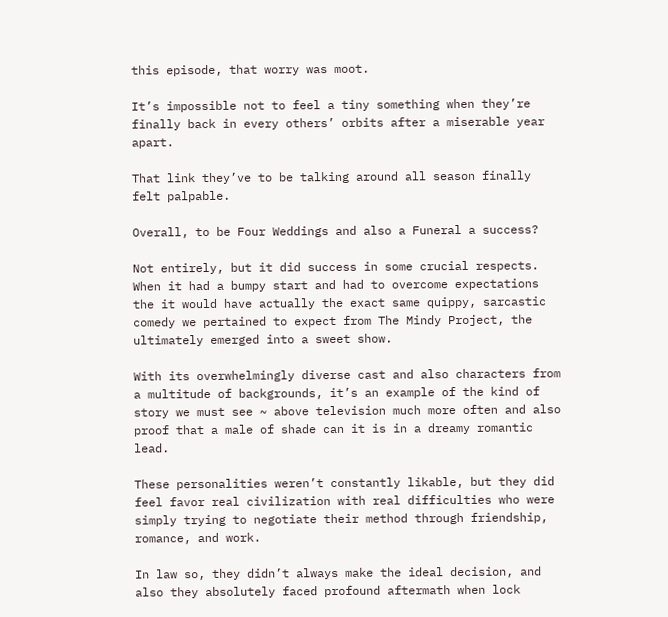this episode, that worry was moot.

It’s impossible not to feel a tiny something when they’re finally back in every others’ orbits after a miserable year apart.

That link they’ve to be talking around all season finally felt palpable.

Overall, to be Four Weddings and also a Funeral a success?

Not entirely, but it did success in some crucial respects. When it had a bumpy start and had to overcome expectations the it would have actually the exact same quippy, sarcastic comedy we pertained to expect from The Mindy Project, the ultimately emerged into a sweet show.

With its overwhelmingly diverse cast and also characters from a multitude of backgrounds, it’s an example of the kind of story we must see ~ above television much more often and also proof that a male of shade can it is in a dreamy romantic lead.

These personalities weren’t constantly likable, but they did feel favor real civilization with real difficulties who were simply trying to negotiate their method through friendship, romance, and work.

In law so, they didn’t always make the ideal decision, and also they absolutely faced profound aftermath when lock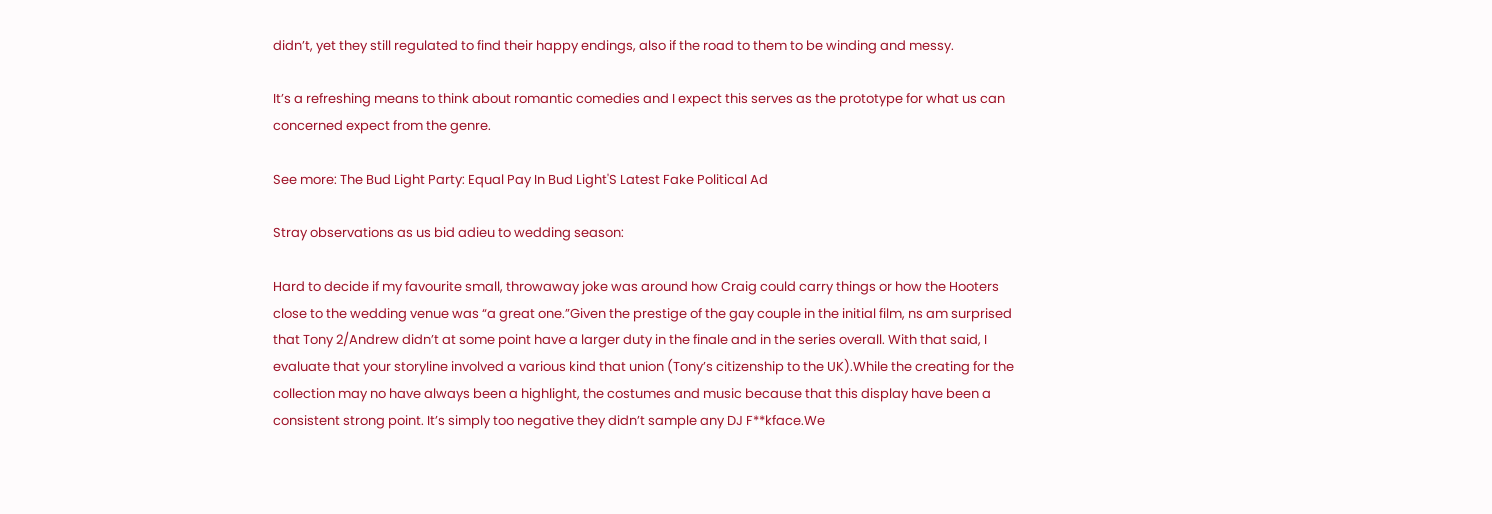didn’t, yet they still regulated to find their happy endings, also if the road to them to be winding and messy.

It’s a refreshing means to think about romantic comedies and I expect this serves as the prototype for what us can concerned expect from the genre.

See more: The Bud Light Party: Equal Pay In Bud Light'S Latest Fake Political Ad

Stray observations as us bid adieu to wedding season:

Hard to decide if my favourite small, throwaway joke was around how Craig could carry things or how the Hooters close to the wedding venue was “a great one.”Given the prestige of the gay couple in the initial film, ns am surprised that Tony 2/Andrew didn’t at some point have a larger duty in the finale and in the series overall. With that said, I evaluate that your storyline involved a various kind that union (Tony’s citizenship to the UK).While the creating for the collection may no have always been a highlight, the costumes and music because that this display have been a consistent strong point. It’s simply too negative they didn’t sample any DJ F**kface.We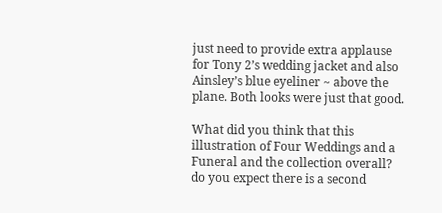just need to provide extra applause for Tony 2’s wedding jacket and also Ainsley’s blue eyeliner ~ above the plane. Both looks were just that good.

What did you think that this illustration of Four Weddings and a Funeral and the collection overall? do you expect there is a second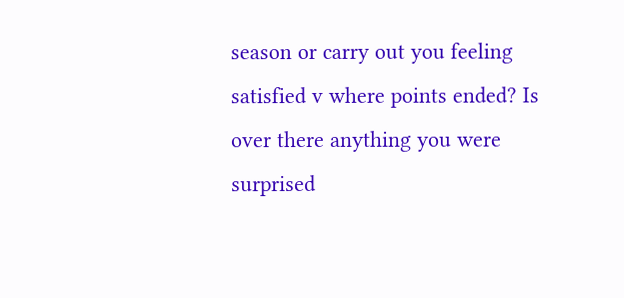season or carry out you feeling satisfied v where points ended? Is over there anything you were surprised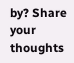by? Share your thoughts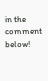in the comment below!